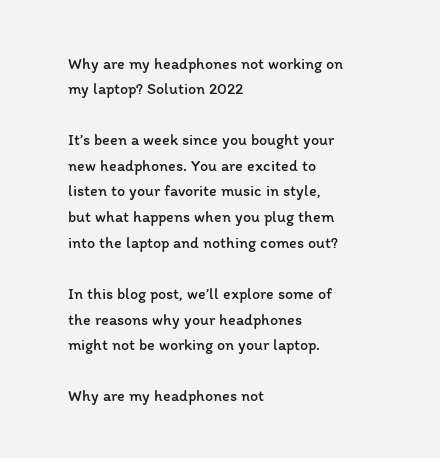Why are my headphones not working on my laptop? Solution 2022

It’s been a week since you bought your new headphones. You are excited to listen to your favorite music in style, but what happens when you plug them into the laptop and nothing comes out?

In this blog post, we’ll explore some of the reasons why your headphones might not be working on your laptop.

Why are my headphones not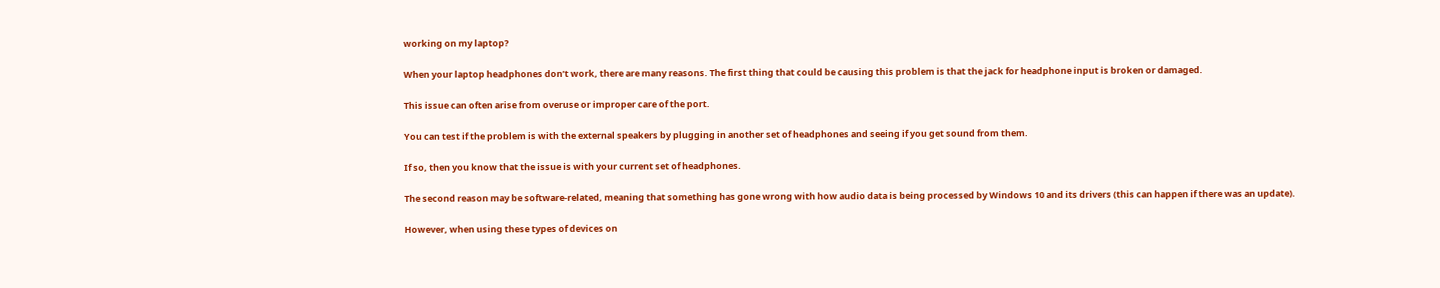working on my laptop?

When your laptop headphones don’t work, there are many reasons. The first thing that could be causing this problem is that the jack for headphone input is broken or damaged.

This issue can often arise from overuse or improper care of the port.

You can test if the problem is with the external speakers by plugging in another set of headphones and seeing if you get sound from them.

If so, then you know that the issue is with your current set of headphones.

The second reason may be software-related, meaning that something has gone wrong with how audio data is being processed by Windows 10 and its drivers (this can happen if there was an update).

However, when using these types of devices on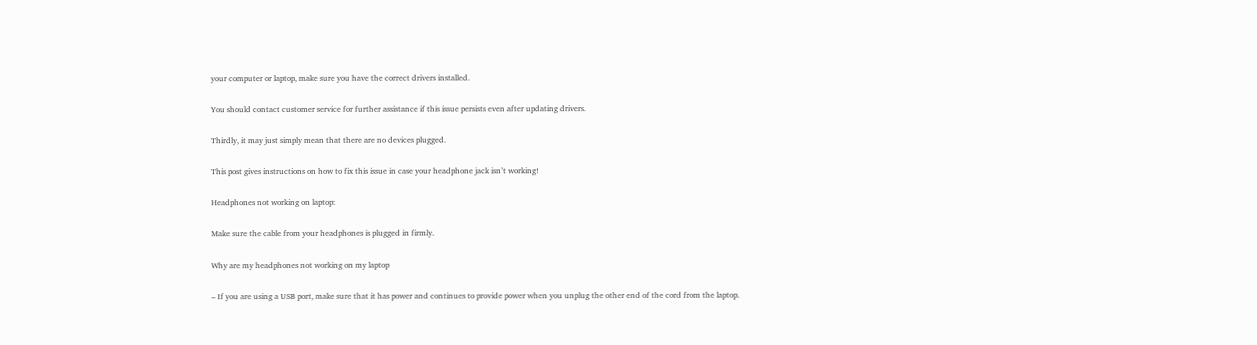your computer or laptop, make sure you have the correct drivers installed.

You should contact customer service for further assistance if this issue persists even after updating drivers.

Thirdly, it may just simply mean that there are no devices plugged.

This post gives instructions on how to fix this issue in case your headphone jack isn’t working!

Headphones not working on laptop:

Make sure the cable from your headphones is plugged in firmly.

Why are my headphones not working on my laptop

– If you are using a USB port, make sure that it has power and continues to provide power when you unplug the other end of the cord from the laptop.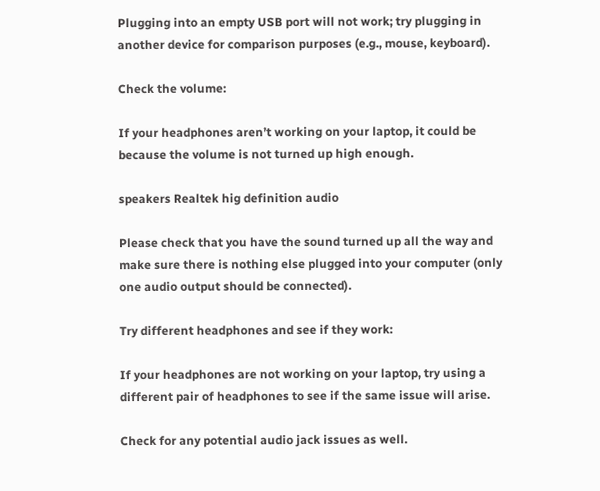Plugging into an empty USB port will not work; try plugging in another device for comparison purposes (e.g., mouse, keyboard).

Check the volume:

If your headphones aren’t working on your laptop, it could be because the volume is not turned up high enough.

speakers Realtek hig definition audio

Please check that you have the sound turned up all the way and make sure there is nothing else plugged into your computer (only one audio output should be connected).

Try different headphones and see if they work:

If your headphones are not working on your laptop, try using a different pair of headphones to see if the same issue will arise.

Check for any potential audio jack issues as well.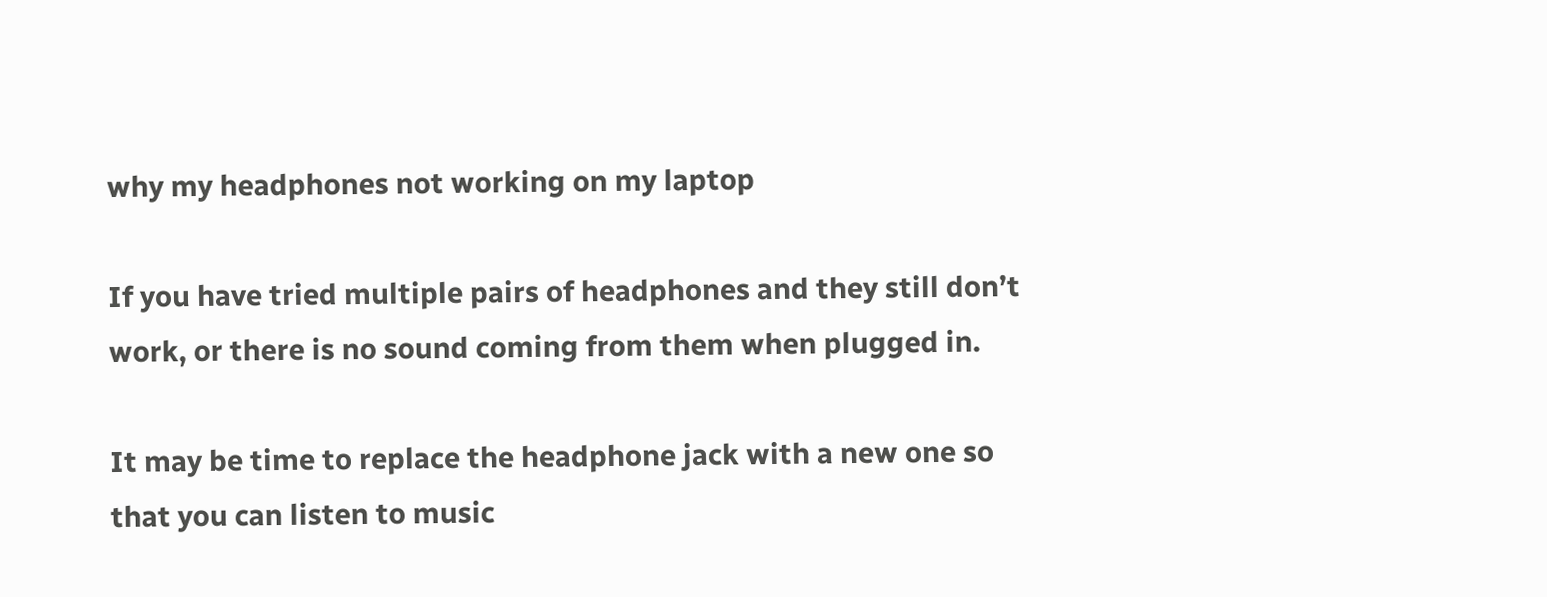why my headphones not working on my laptop

If you have tried multiple pairs of headphones and they still don’t work, or there is no sound coming from them when plugged in.

It may be time to replace the headphone jack with a new one so that you can listen to music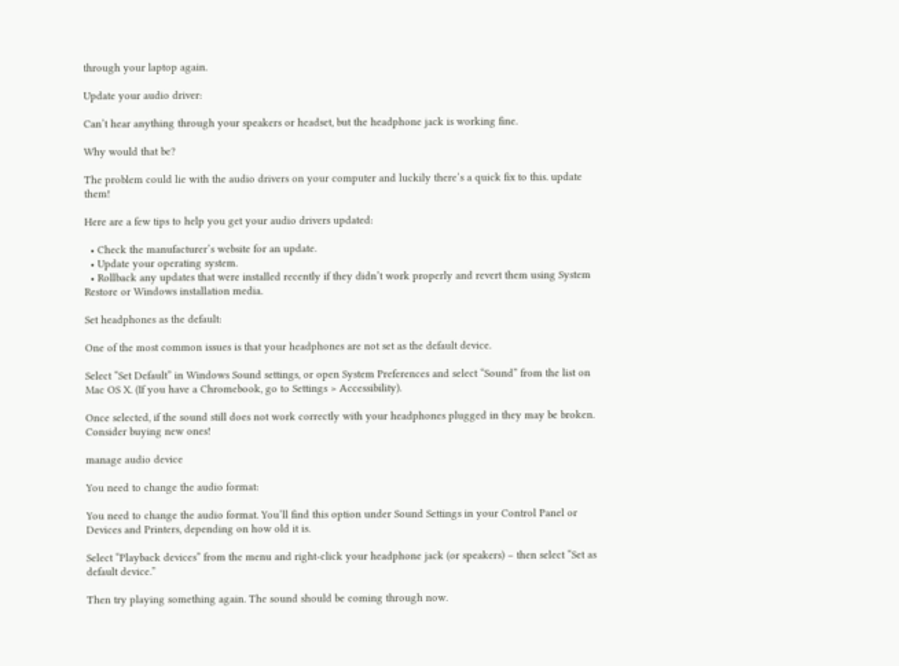through your laptop again.

Update your audio driver:

Can’t hear anything through your speakers or headset, but the headphone jack is working fine.

Why would that be?

The problem could lie with the audio drivers on your computer and luckily there’s a quick fix to this. update them!

Here are a few tips to help you get your audio drivers updated:

  • Check the manufacturer’s website for an update.
  • Update your operating system.
  • Rollback any updates that were installed recently if they didn’t work properly and revert them using System Restore or Windows installation media.

Set headphones as the default:

One of the most common issues is that your headphones are not set as the default device.

Select “Set Default” in Windows Sound settings, or open System Preferences and select “Sound” from the list on Mac OS X. (If you have a Chromebook, go to Settings > Accessibility).

Once selected, if the sound still does not work correctly with your headphones plugged in they may be broken. Consider buying new ones!

manage audio device

You need to change the audio format:

You need to change the audio format. You’ll find this option under Sound Settings in your Control Panel or Devices and Printers, depending on how old it is.

Select “Playback devices” from the menu and right-click your headphone jack (or speakers) – then select “Set as default device.”

Then try playing something again. The sound should be coming through now.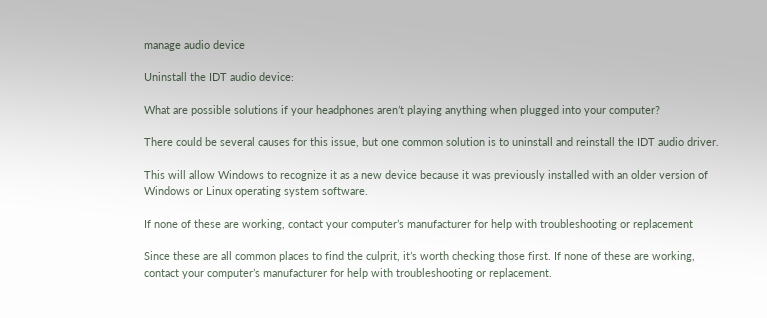manage audio device

Uninstall the IDT audio device:

What are possible solutions if your headphones aren’t playing anything when plugged into your computer?

There could be several causes for this issue, but one common solution is to uninstall and reinstall the IDT audio driver.

This will allow Windows to recognize it as a new device because it was previously installed with an older version of Windows or Linux operating system software.

If none of these are working, contact your computer’s manufacturer for help with troubleshooting or replacement

Since these are all common places to find the culprit, it’s worth checking those first. If none of these are working, contact your computer’s manufacturer for help with troubleshooting or replacement.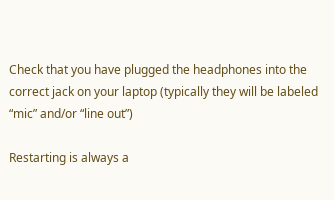Check that you have plugged the headphones into the correct jack on your laptop (typically they will be labeled “mic” and/or “line out”)

Restarting is always a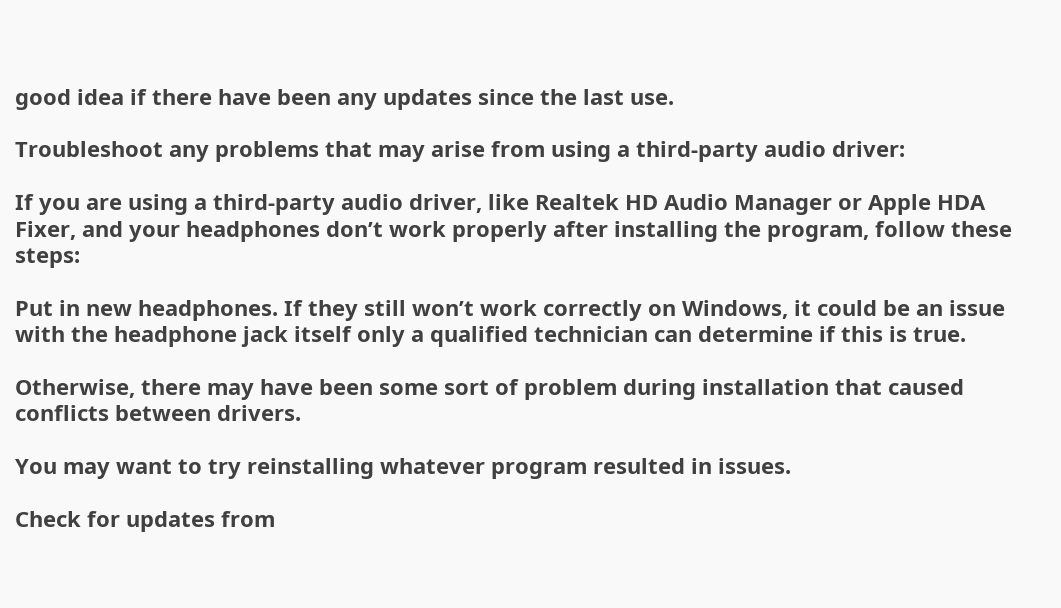good idea if there have been any updates since the last use.

Troubleshoot any problems that may arise from using a third-party audio driver:

If you are using a third-party audio driver, like Realtek HD Audio Manager or Apple HDA Fixer, and your headphones don’t work properly after installing the program, follow these steps:

Put in new headphones. If they still won’t work correctly on Windows, it could be an issue with the headphone jack itself only a qualified technician can determine if this is true.

Otherwise, there may have been some sort of problem during installation that caused conflicts between drivers.

You may want to try reinstalling whatever program resulted in issues.

Check for updates from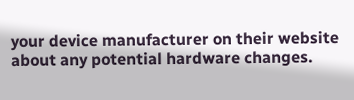your device manufacturer on their website about any potential hardware changes.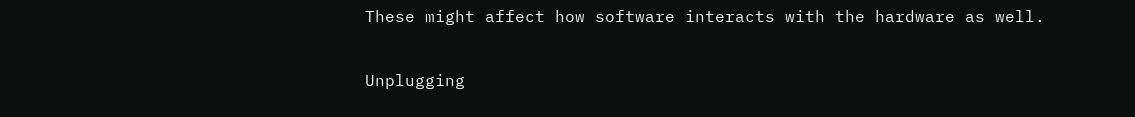These might affect how software interacts with the hardware as well.

Unplugging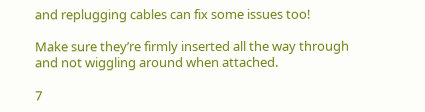and replugging cables can fix some issues too!

Make sure they’re firmly inserted all the way through and not wiggling around when attached.

7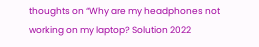thoughts on “Why are my headphones not working on my laptop? Solution 2022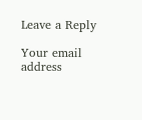Leave a Reply

Your email address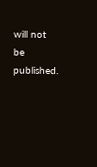will not be published.